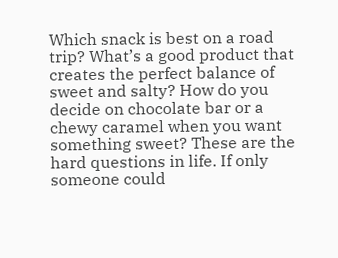Which snack is best on a road trip? What’s a good product that creates the perfect balance of sweet and salty? How do you decide on chocolate bar or a chewy caramel when you want something sweet? These are the hard questions in life. If only someone could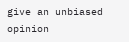give an unbiased opinion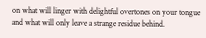on what will linger with delightful overtones on your tongue and what will only leave a strange residue behind.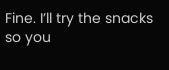Fine. I’ll try the snacks so you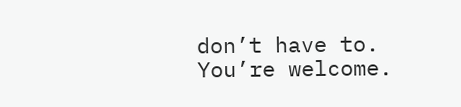don’t have to. You’re welcome.